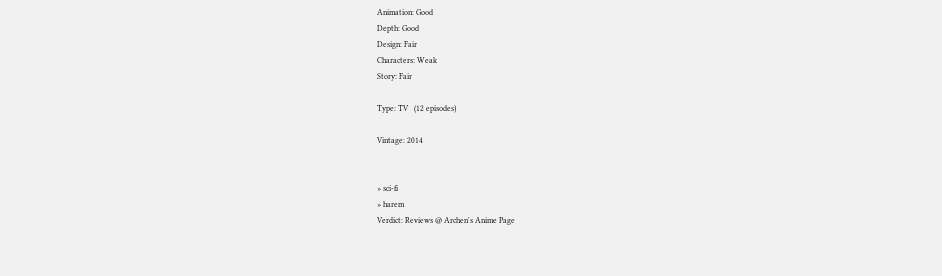Animation: Good
Depth: Good
Design: Fair
Characters: Weak
Story: Fair

Type: TV   (12 episodes)

Vintage: 2014


» sci-fi
» harem
Verdict: Reviews @ Archen's Anime Page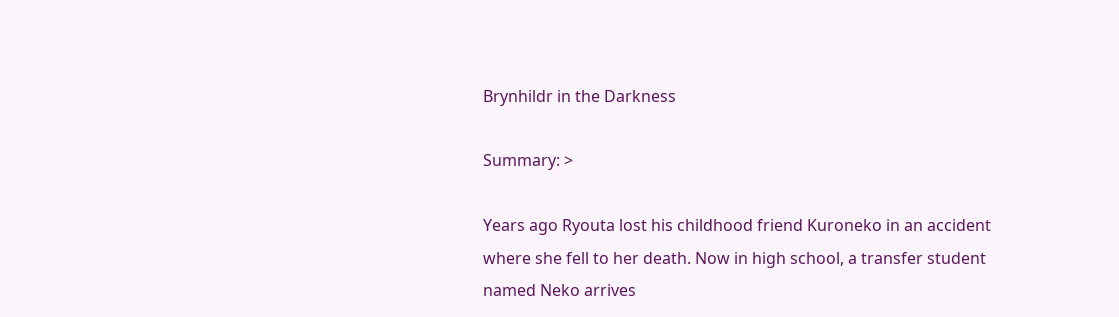Brynhildr in the Darkness

Summary: >

Years ago Ryouta lost his childhood friend Kuroneko in an accident where she fell to her death. Now in high school, a transfer student named Neko arrives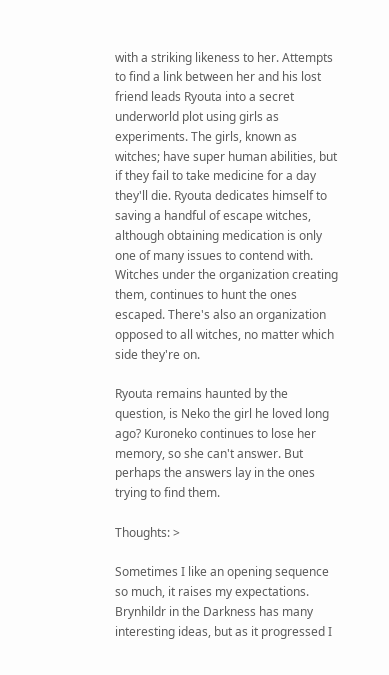with a striking likeness to her. Attempts to find a link between her and his lost friend leads Ryouta into a secret underworld plot using girls as experiments. The girls, known as witches; have super human abilities, but if they fail to take medicine for a day they'll die. Ryouta dedicates himself to saving a handful of escape witches, although obtaining medication is only one of many issues to contend with. Witches under the organization creating them, continues to hunt the ones escaped. There's also an organization opposed to all witches, no matter which side they're on.

Ryouta remains haunted by the question, is Neko the girl he loved long ago? Kuroneko continues to lose her memory, so she can't answer. But perhaps the answers lay in the ones trying to find them.

Thoughts: >

Sometimes I like an opening sequence so much, it raises my expectations. Brynhildr in the Darkness has many interesting ideas, but as it progressed I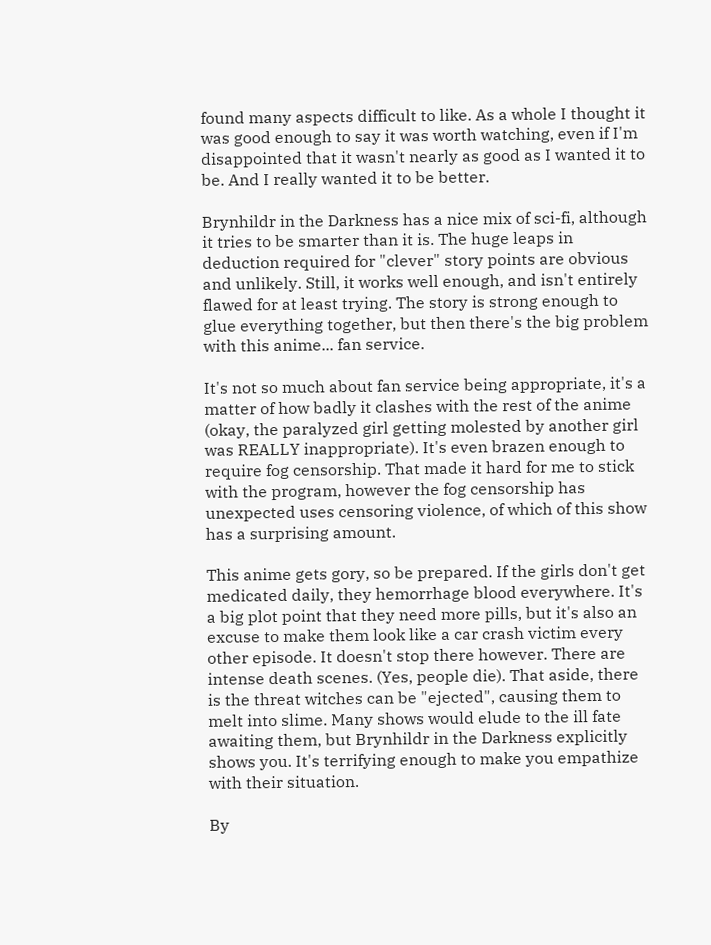found many aspects difficult to like. As a whole I thought it was good enough to say it was worth watching, even if I'm disappointed that it wasn't nearly as good as I wanted it to be. And I really wanted it to be better.

Brynhildr in the Darkness has a nice mix of sci-fi, although it tries to be smarter than it is. The huge leaps in deduction required for "clever" story points are obvious and unlikely. Still, it works well enough, and isn't entirely flawed for at least trying. The story is strong enough to glue everything together, but then there's the big problem with this anime... fan service.

It's not so much about fan service being appropriate, it's a matter of how badly it clashes with the rest of the anime (okay, the paralyzed girl getting molested by another girl was REALLY inappropriate). It's even brazen enough to require fog censorship. That made it hard for me to stick with the program, however the fog censorship has unexpected uses censoring violence, of which of this show has a surprising amount.

This anime gets gory, so be prepared. If the girls don't get medicated daily, they hemorrhage blood everywhere. It's a big plot point that they need more pills, but it's also an excuse to make them look like a car crash victim every other episode. It doesn't stop there however. There are intense death scenes. (Yes, people die). That aside, there is the threat witches can be "ejected", causing them to melt into slime. Many shows would elude to the ill fate awaiting them, but Brynhildr in the Darkness explicitly shows you. It's terrifying enough to make you empathize with their situation.

By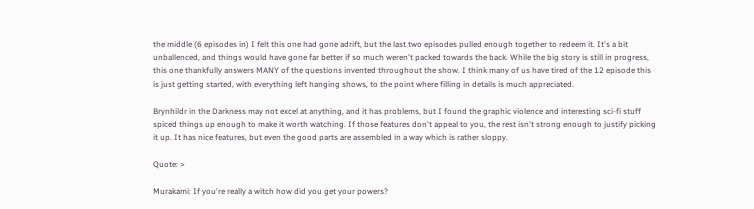the middle (6 episodes in) I felt this one had gone adrift, but the last two episodes pulled enough together to redeem it. It's a bit unballenced, and things would have gone far better if so much weren't packed towards the back. While the big story is still in progress, this one thankfully answers MANY of the questions invented throughout the show. I think many of us have tired of the 12 episode this is just getting started, with everything left hanging shows, to the point where filling in details is much appreciated.

Brynhildr in the Darkness may not excel at anything, and it has problems, but I found the graphic violence and interesting sci-fi stuff spiced things up enough to make it worth watching. If those features don't appeal to you, the rest isn't strong enough to justify picking it up. It has nice features, but even the good parts are assembled in a way which is rather sloppy.

Quote: >

Murakami: If you're really a witch how did you get your powers?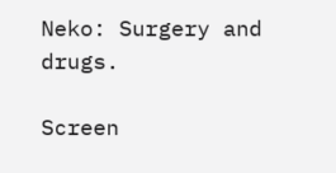Neko: Surgery and drugs.

Screen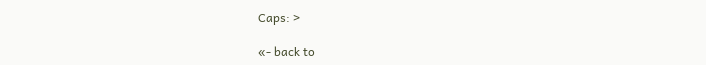Caps: >

«- back to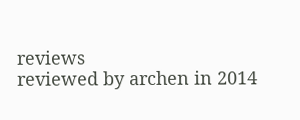reviews
reviewed by archen in 2014